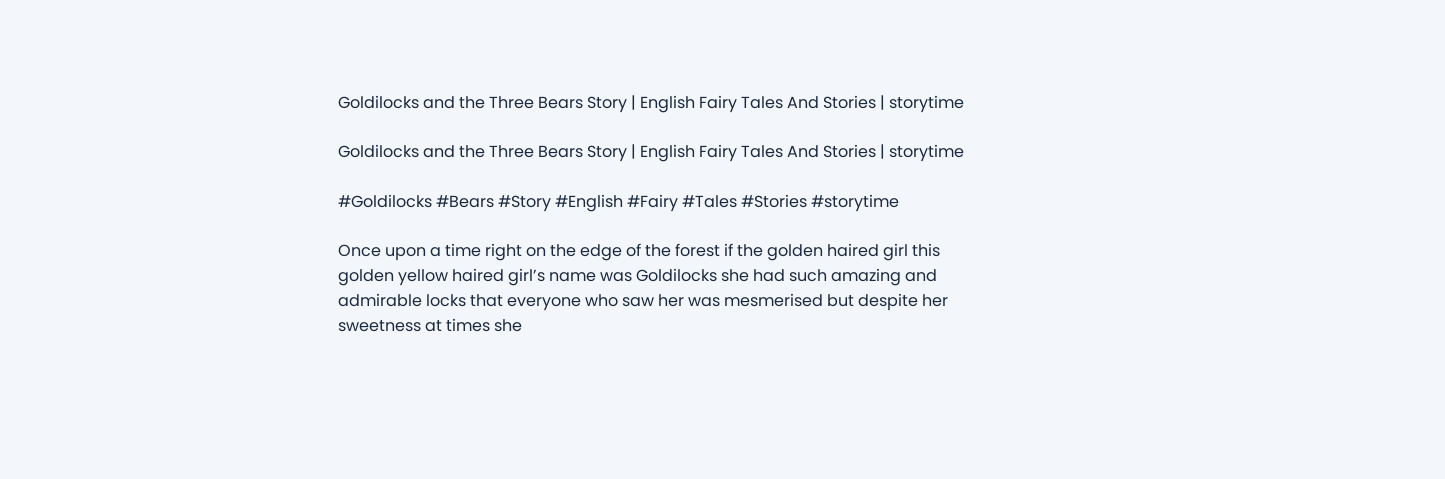Goldilocks and the Three Bears Story | English Fairy Tales And Stories | storytime

Goldilocks and the Three Bears Story | English Fairy Tales And Stories | storytime

#Goldilocks #Bears #Story #English #Fairy #Tales #Stories #storytime

Once upon a time right on the edge of the forest if the golden haired girl this golden yellow haired girl’s name was Goldilocks she had such amazing and admirable locks that everyone who saw her was mesmerised but despite her sweetness at times she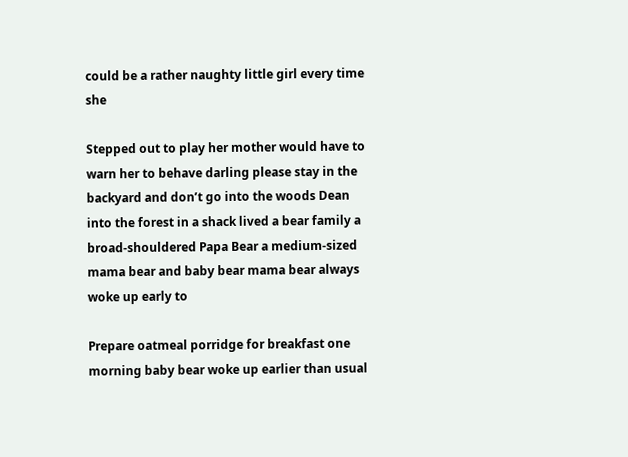could be a rather naughty little girl every time she

Stepped out to play her mother would have to warn her to behave darling please stay in the backyard and don’t go into the woods Dean into the forest in a shack lived a bear family a broad-shouldered Papa Bear a medium-sized mama bear and baby bear mama bear always woke up early to

Prepare oatmeal porridge for breakfast one morning baby bear woke up earlier than usual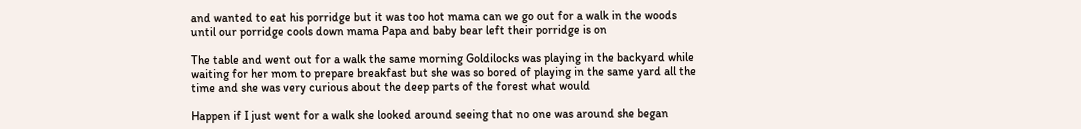and wanted to eat his porridge but it was too hot mama can we go out for a walk in the woods until our porridge cools down mama Papa and baby bear left their porridge is on

The table and went out for a walk the same morning Goldilocks was playing in the backyard while waiting for her mom to prepare breakfast but she was so bored of playing in the same yard all the time and she was very curious about the deep parts of the forest what would

Happen if I just went for a walk she looked around seeing that no one was around she began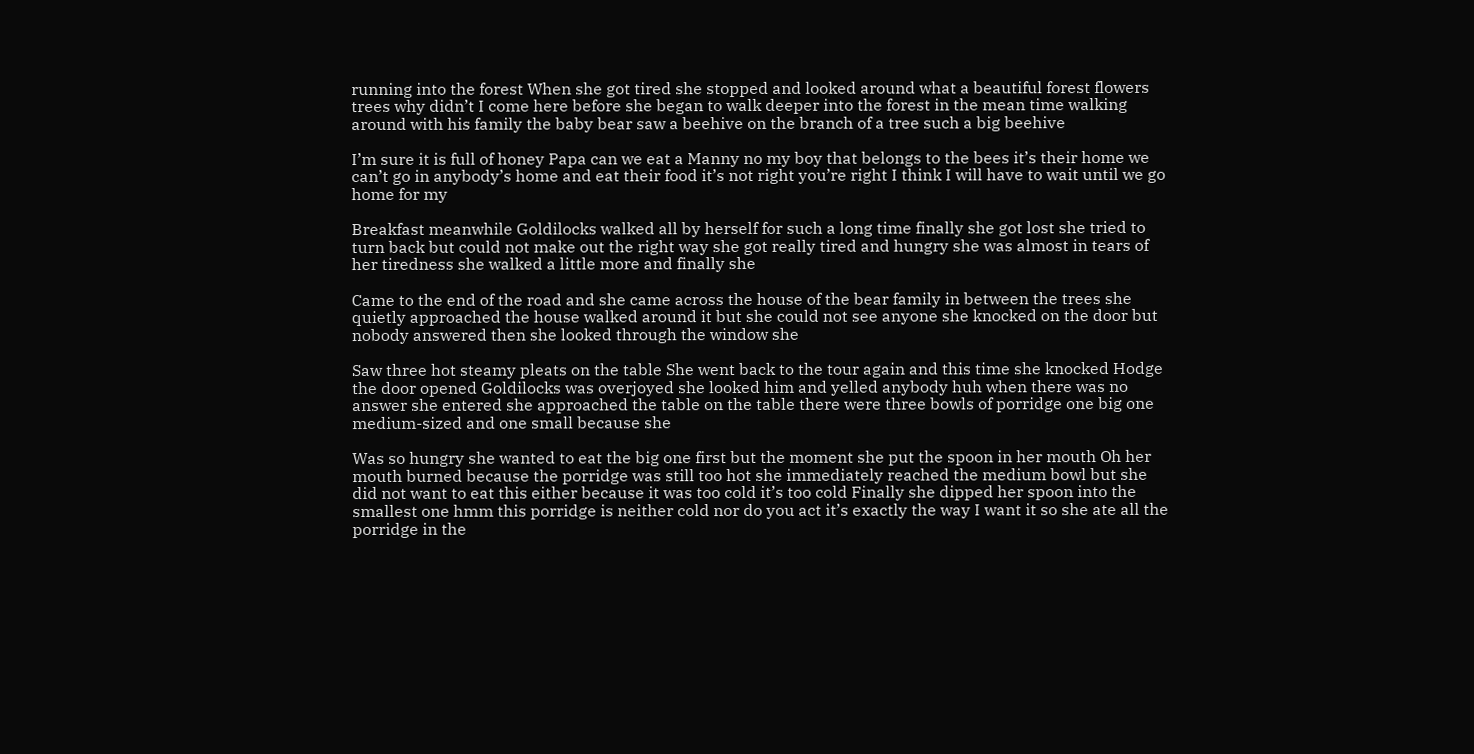running into the forest When she got tired she stopped and looked around what a beautiful forest flowers trees why didn’t I come here before she began to walk deeper into the forest in the mean time walking around with his family the baby bear saw a beehive on the branch of a tree such a big beehive

I’m sure it is full of honey Papa can we eat a Manny no my boy that belongs to the bees it’s their home we can’t go in anybody’s home and eat their food it’s not right you’re right I think I will have to wait until we go home for my

Breakfast meanwhile Goldilocks walked all by herself for such a long time finally she got lost she tried to turn back but could not make out the right way she got really tired and hungry she was almost in tears of her tiredness she walked a little more and finally she

Came to the end of the road and she came across the house of the bear family in between the trees she quietly approached the house walked around it but she could not see anyone she knocked on the door but nobody answered then she looked through the window she

Saw three hot steamy pleats on the table She went back to the tour again and this time she knocked Hodge the door opened Goldilocks was overjoyed she looked him and yelled anybody huh when there was no answer she entered she approached the table on the table there were three bowls of porridge one big one medium-sized and one small because she

Was so hungry she wanted to eat the big one first but the moment she put the spoon in her mouth Oh her mouth burned because the porridge was still too hot she immediately reached the medium bowl but she did not want to eat this either because it was too cold it’s too cold Finally she dipped her spoon into the smallest one hmm this porridge is neither cold nor do you act it’s exactly the way I want it so she ate all the porridge in the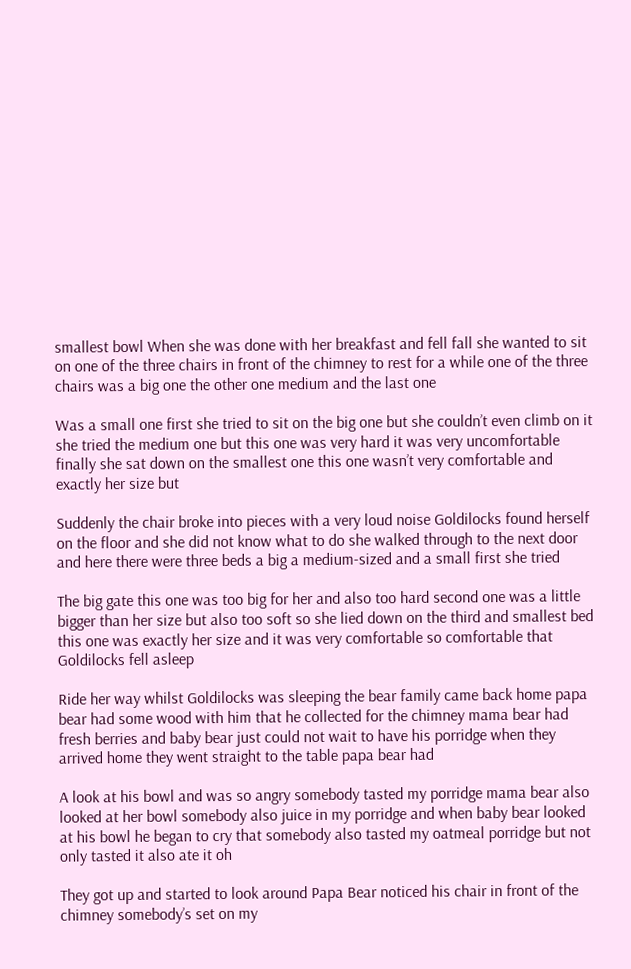smallest bowl When she was done with her breakfast and fell fall she wanted to sit on one of the three chairs in front of the chimney to rest for a while one of the three chairs was a big one the other one medium and the last one

Was a small one first she tried to sit on the big one but she couldn’t even climb on it she tried the medium one but this one was very hard it was very uncomfortable finally she sat down on the smallest one this one wasn’t very comfortable and exactly her size but

Suddenly the chair broke into pieces with a very loud noise Goldilocks found herself on the floor and she did not know what to do she walked through to the next door and here there were three beds a big a medium-sized and a small first she tried

The big gate this one was too big for her and also too hard second one was a little bigger than her size but also too soft so she lied down on the third and smallest bed this one was exactly her size and it was very comfortable so comfortable that Goldilocks fell asleep

Ride her way whilst Goldilocks was sleeping the bear family came back home papa bear had some wood with him that he collected for the chimney mama bear had fresh berries and baby bear just could not wait to have his porridge when they arrived home they went straight to the table papa bear had

A look at his bowl and was so angry somebody tasted my porridge mama bear also looked at her bowl somebody also juice in my porridge and when baby bear looked at his bowl he began to cry that somebody also tasted my oatmeal porridge but not only tasted it also ate it oh

They got up and started to look around Papa Bear noticed his chair in front of the chimney somebody’s set on my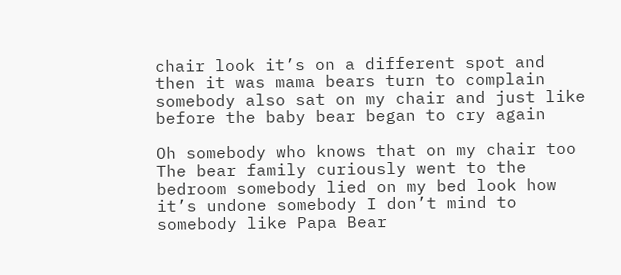chair look it’s on a different spot and then it was mama bears turn to complain somebody also sat on my chair and just like before the baby bear began to cry again

Oh somebody who knows that on my chair too The bear family curiously went to the bedroom somebody lied on my bed look how it’s undone somebody I don’t mind to somebody like Papa Bear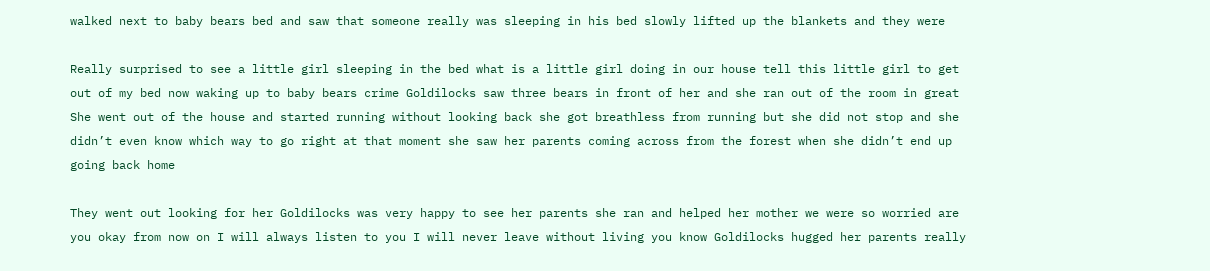walked next to baby bears bed and saw that someone really was sleeping in his bed slowly lifted up the blankets and they were

Really surprised to see a little girl sleeping in the bed what is a little girl doing in our house tell this little girl to get out of my bed now waking up to baby bears crime Goldilocks saw three bears in front of her and she ran out of the room in great She went out of the house and started running without looking back she got breathless from running but she did not stop and she didn’t even know which way to go right at that moment she saw her parents coming across from the forest when she didn’t end up going back home

They went out looking for her Goldilocks was very happy to see her parents she ran and helped her mother we were so worried are you okay from now on I will always listen to you I will never leave without living you know Goldilocks hugged her parents really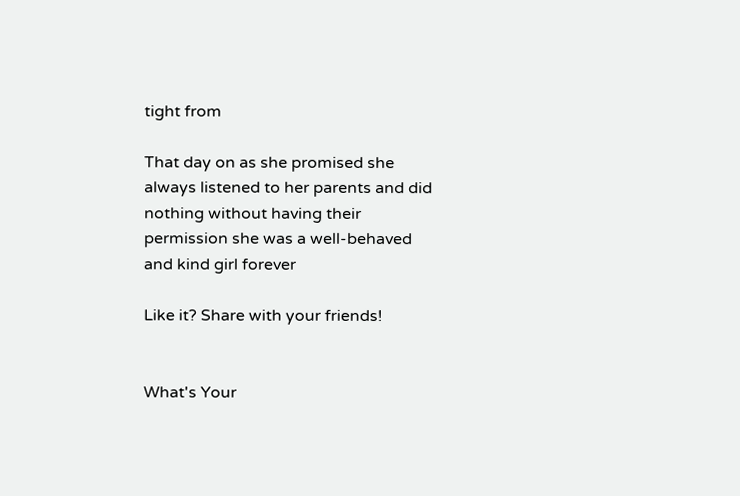tight from

That day on as she promised she always listened to her parents and did nothing without having their permission she was a well-behaved and kind girl forever

Like it? Share with your friends!


What's Your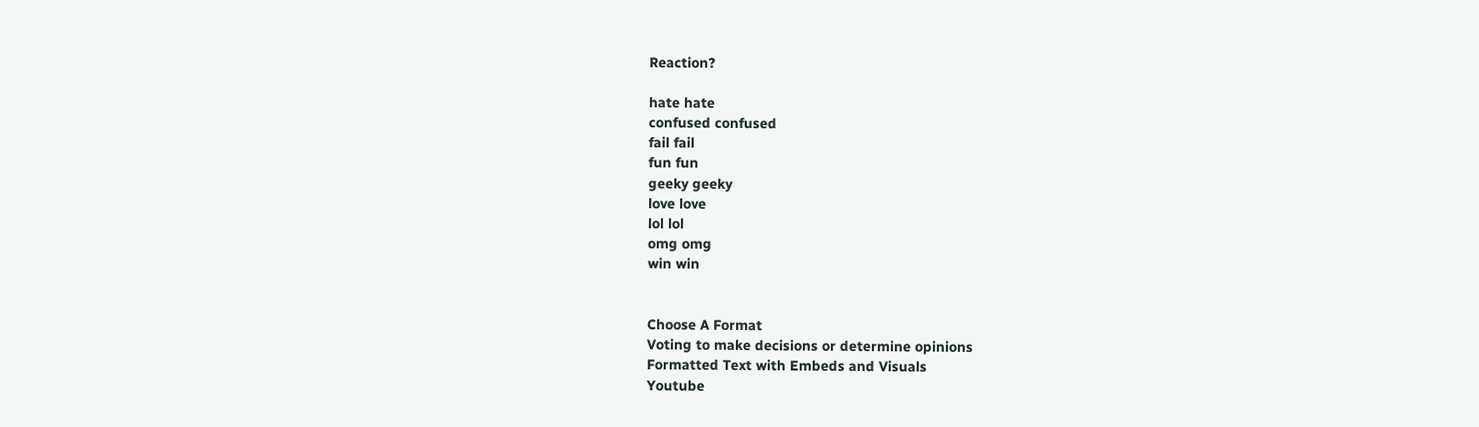Reaction?

hate hate
confused confused
fail fail
fun fun
geeky geeky
love love
lol lol
omg omg
win win


Choose A Format
Voting to make decisions or determine opinions
Formatted Text with Embeds and Visuals
Youtube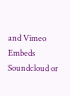and Vimeo Embeds
Soundcloud or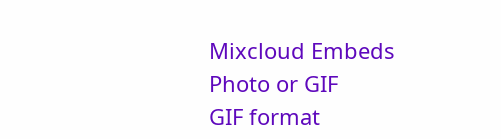Mixcloud Embeds
Photo or GIF
GIF format